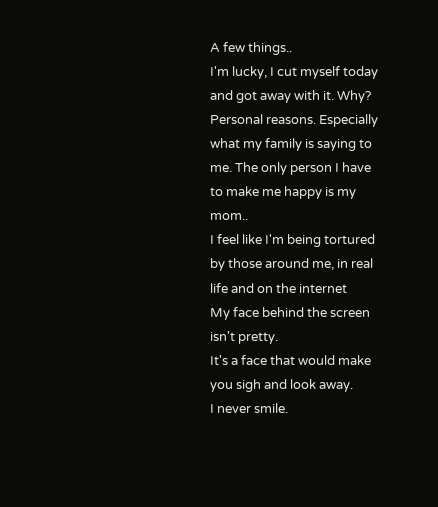A few things..
I'm lucky, I cut myself today and got away with it. Why? Personal reasons. Especially what my family is saying to me. The only person I have to make me happy is my mom..
I feel like I'm being tortured by those around me, in real life and on the internet
My face behind the screen isn't pretty.
It's a face that would make you sigh and look away.
I never smile.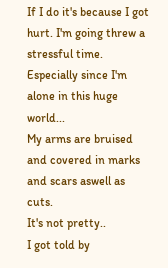If I do it's because I got hurt. I'm going threw a stressful time. Especially since I'm alone in this huge world...
My arms are bruised and covered in marks and scars aswell as cuts.
It's not pretty..
I got told by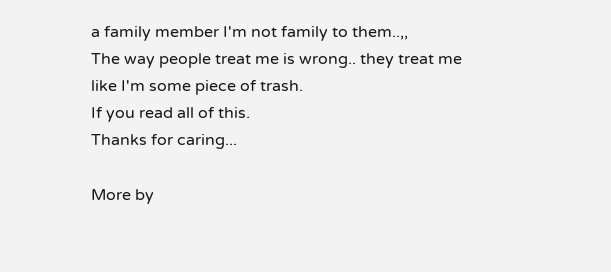a family member I'm not family to them..,,
The way people treat me is wrong.. they treat me like I'm some piece of trash.
If you read all of this.
Thanks for caring...

More by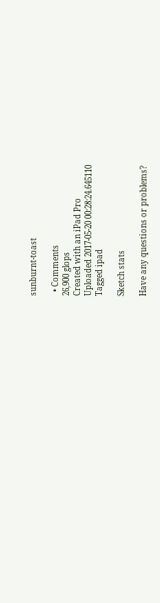sunburnt-toast

  • Comments
26,900 glops
Created with an iPad Pro
Uploaded 2017-05-20 00:28:24.645110
Tagged ipad

Sketch stats

Have any questions or problems?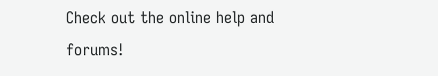Check out the online help and forums!